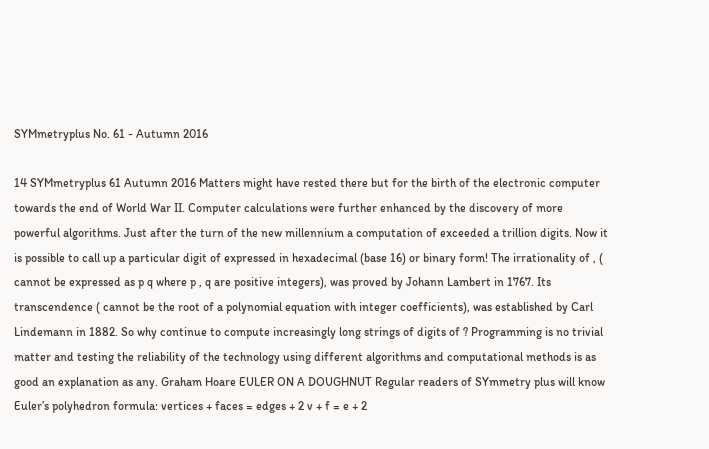SYMmetryplus No. 61 - Autumn 2016

14 SYMmetryplus 61 Autumn 2016 Matters might have rested there but for the birth of the electronic computer towards the end of World War II. Computer calculations were further enhanced by the discovery of more powerful algorithms. Just after the turn of the new millennium a computation of exceeded a trillion digits. Now it is possible to call up a particular digit of expressed in hexadecimal (base 16) or binary form! The irrationality of , ( cannot be expressed as p q where p , q are positive integers), was proved by Johann Lambert in 1767. Its transcendence ( cannot be the root of a polynomial equation with integer coefficients), was established by Carl Lindemann in 1882. So why continue to compute increasingly long strings of digits of ? Programming is no trivial matter and testing the reliability of the technology using different algorithms and computational methods is as good an explanation as any. Graham Hoare EULER ON A DOUGHNUT Regular readers of SYmmetry plus will know Euler’s polyhedron formula: vertices + faces = edges + 2 v + f = e + 2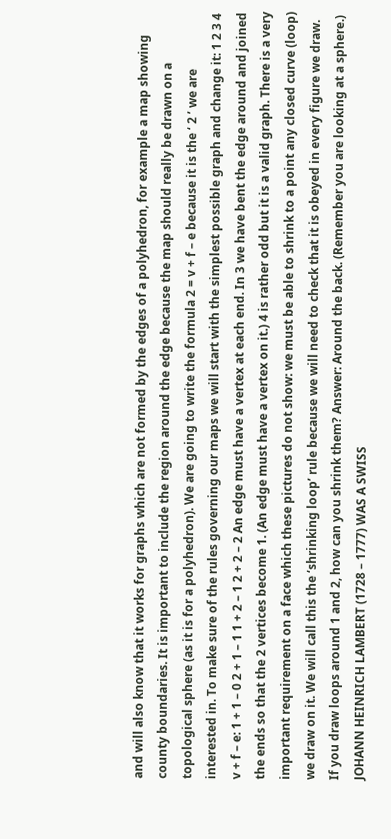and will also know that it works for graphs which are not formed by the edges of a polyhedron, for example a map showing county boundaries. It is important to include the region around the edge because the map should really be drawn on a topological sphere (as it is for a polyhedron). We are going to write the formula 2 = v + f – e because it is the ‘ 2 ’ we are interested in. To make sure of the rules governing our maps we will start with the simplest possible graph and change it: 1 2 3 4 v + f – e: 1 + 1 – 0 2 + 1 – 1 1 + 2 – 1 2 + 2 – 2 An edge must have a vertex at each end. In 3 we have bent the edge around and joined the ends so that the 2 vertices become 1. (An edge must have a vertex on it.) 4 is rather odd but it is a valid graph. There is a very important requirement on a face which these pictures do not show: we must be able to shrink to a point any closed curve (loop) we draw on it. We will call this the ‘shrinking loop’ rule because we will need to check that it is obeyed in every figure we draw. If you draw loops around 1 and 2, how can you shrink them? Answer: Around the back. (Remember you are looking at a sphere.) JOHANN HEINRICH LAMBERT (1728 – 1777) WAS A SWISS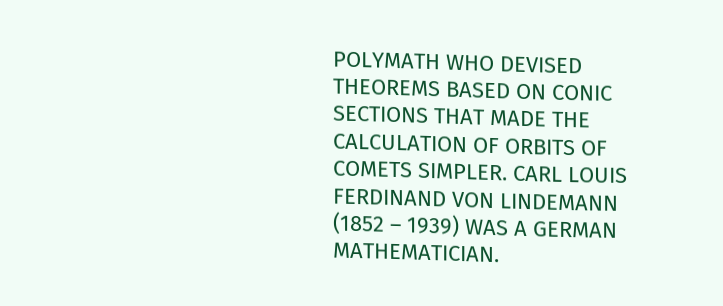POLYMATH WHO DEVISED THEOREMS BASED ON CONIC SECTIONS THAT MADE THE CALCULATION OF ORBITS OF COMETS SIMPLER. CARL LOUIS FERDINAND VON LINDEMANN (1852 – 1939) WAS A GERMAN MATHEMATICIAN.